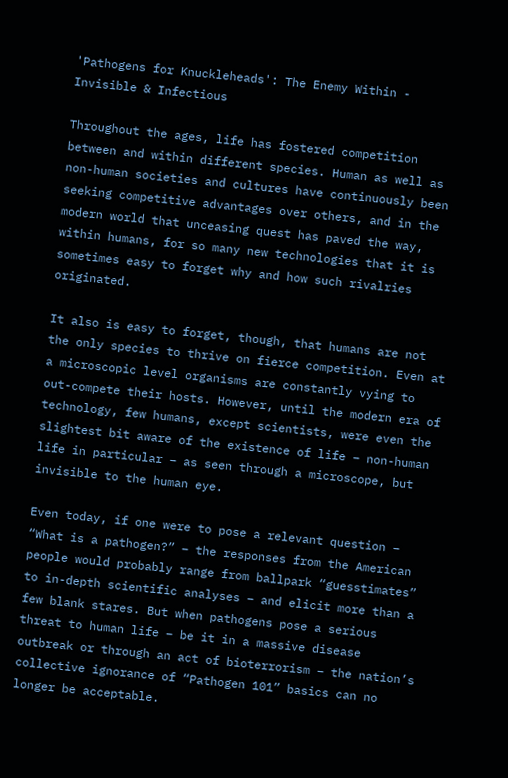'Pathogens for Knuckleheads': The Enemy Within - Invisible & Infectious

Throughout the ages, life has fostered competition between and within different species. Human as well as non-human societies and cultures have continuously been seeking competitive advantages over others, and in the modern world that unceasing quest has paved the way, within humans, for so many new technologies that it is sometimes easy to forget why and how such rivalries originated.

It also is easy to forget, though, that humans are not the only species to thrive on fierce competition. Even at a microscopic level organisms are constantly vying to out-compete their hosts. However, until the modern era of technology, few humans, except scientists, were even the slightest bit aware of the existence of life – non-human life in particular – as seen through a microscope, but invisible to the human eye.

Even today, if one were to pose a relevant question – “What is a pathogen?” – the responses from the American people would probably range from ballpark “guesstimates” to in-depth scientific analyses – and elicit more than a few blank stares. But when pathogens pose a serious threat to human life – be it in a massive disease outbreak or through an act of bioterrorism – the nation’s collective ignorance of “Pathogen 101” basics can no longer be acceptable.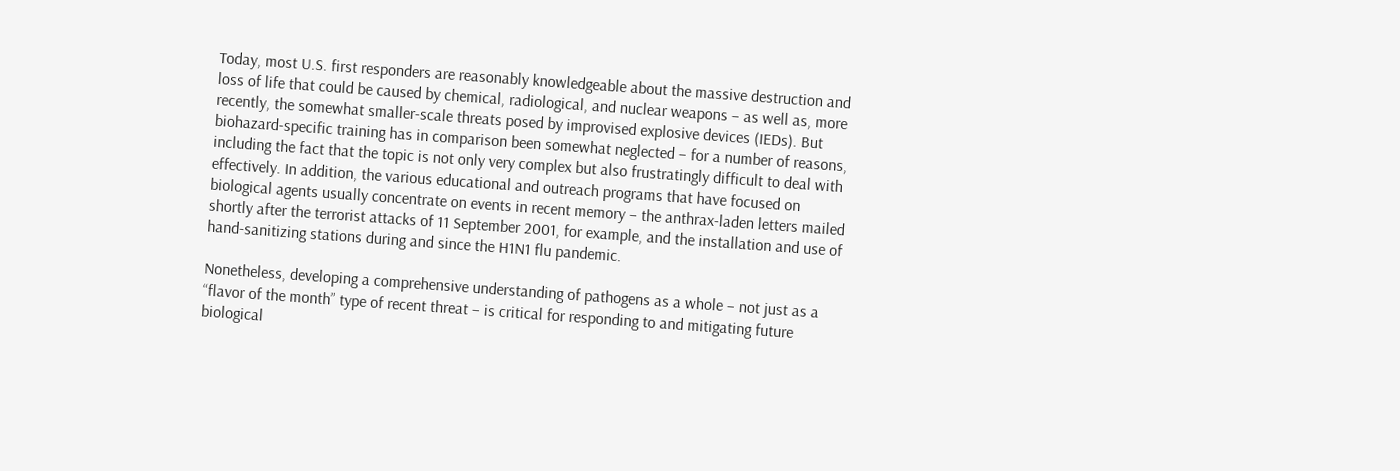Today, most U.S. first responders are reasonably knowledgeable about the massive destruction and loss of life that could be caused by chemical, radiological, and nuclear weapons – as well as, more recently, the somewhat smaller-scale threats posed by improvised explosive devices (IEDs). But biohazard-specific training has in comparison been somewhat neglected – for a number of reasons, including the fact that the topic is not only very complex but also frustratingly difficult to deal with effectively. In addition, the various educational and outreach programs that have focused on biological agents usually concentrate on events in recent memory – the anthrax-laden letters mailed shortly after the terrorist attacks of 11 September 2001, for example, and the installation and use of hand-sanitizing stations during and since the H1N1 flu pandemic.

Nonetheless, developing a comprehensive understanding of pathogens as a whole – not just as a “flavor of the month” type of recent threat – is critical for responding to and mitigating future biological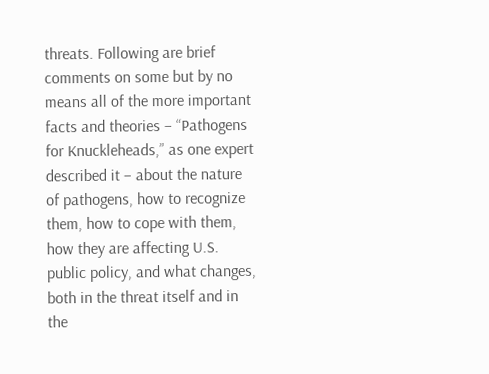threats. Following are brief comments on some but by no means all of the more important facts and theories – “Pathogens for Knuckleheads,” as one expert described it – about the nature of pathogens, how to recognize them, how to cope with them, how they are affecting U.S. public policy, and what changes, both in the threat itself and in the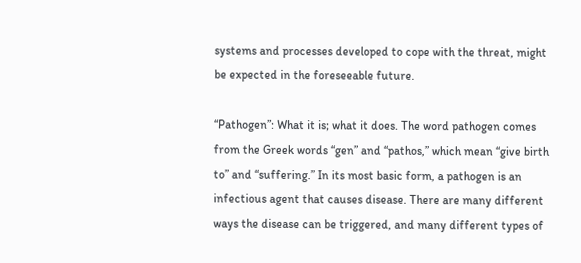systems and processes developed to cope with the threat, might be expected in the foreseeable future.

“Pathogen”: What it is; what it does. The word pathogen comes from the Greek words “gen” and “pathos,” which mean “give birth to” and “suffering.” In its most basic form, a pathogen is an infectious agent that causes disease. There are many different ways the disease can be triggered, and many different types of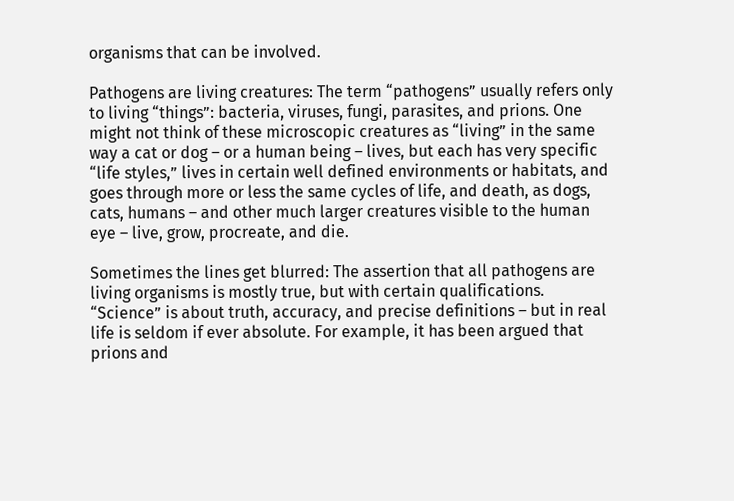organisms that can be involved.

Pathogens are living creatures: The term “pathogens” usually refers only to living “things”: bacteria, viruses, fungi, parasites, and prions. One might not think of these microscopic creatures as “living” in the same way a cat or dog – or a human being – lives, but each has very specific “life styles,” lives in certain well defined environments or habitats, and goes through more or less the same cycles of life, and death, as dogs, cats, humans – and other much larger creatures visible to the human eye – live, grow, procreate, and die.

Sometimes the lines get blurred: The assertion that all pathogens are living organisms is mostly true, but with certain qualifications. “Science” is about truth, accuracy, and precise definitions – but in real life is seldom if ever absolute. For example, it has been argued that prions and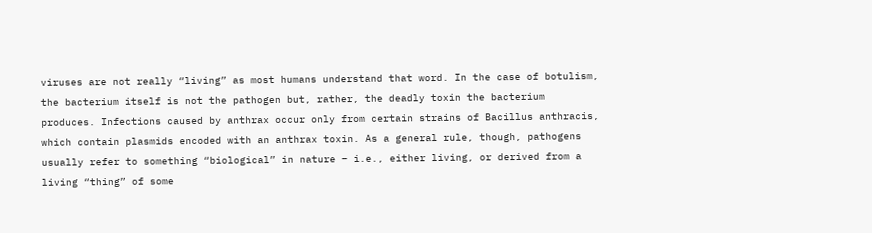viruses are not really “living” as most humans understand that word. In the case of botulism, the bacterium itself is not the pathogen but, rather, the deadly toxin the bacterium produces. Infections caused by anthrax occur only from certain strains of Bacillus anthracis, which contain plasmids encoded with an anthrax toxin. As a general rule, though, pathogens usually refer to something “biological” in nature – i.e., either living, or derived from a living “thing” of some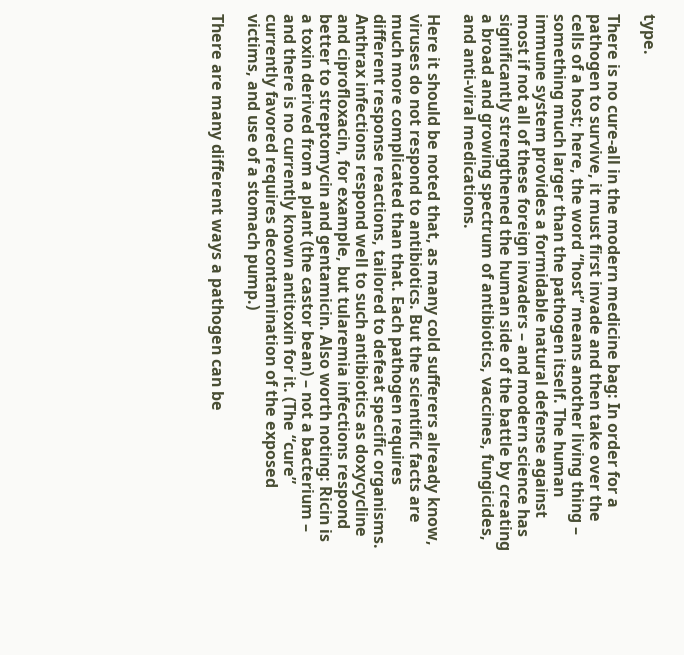type.

There is no cure-all in the modern medicine bag: In order for a pathogen to survive, it must first invade and then take over the cells of a host; here, the word “host” means another living thing – something much larger than the pathogen itself. The human immune system provides a formidable natural defense against most if not all of these foreign invaders – and modern science has significantly strengthened the human side of the battle by creating a broad and growing spectrum of antibiotics, vaccines, fungicides, and anti-viral medications.

Here it should be noted that, as many cold sufferers already know, viruses do not respond to antibiotics. But the scientific facts are much more complicated than that. Each pathogen requires different response reactions, tailored to defeat specific organisms. Anthrax infections respond well to such antibiotics as doxycycline and ciprofloxacin, for example, but tularemia infections respond better to streptomycin and gentamicin. Also worth noting: Ricin is a toxin derived from a plant (the castor bean) – not a bacterium – and there is no currently known antitoxin for it. (The “cure” currently favored requires decontamination of the exposed victims, and use of a stomach pump.)

There are many different ways a pathogen can be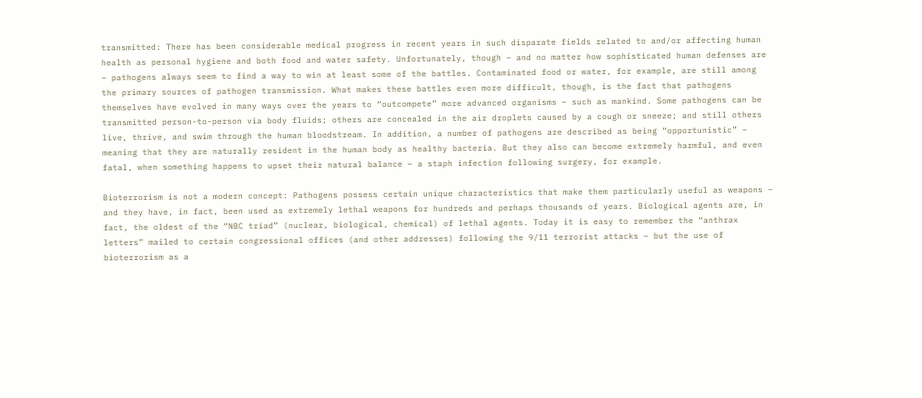transmitted: There has been considerable medical progress in recent years in such disparate fields related to and/or affecting human health as personal hygiene and both food and water safety. Unfortunately, though – and no matter how sophisticated human defenses are – pathogens always seem to find a way to win at least some of the battles. Contaminated food or water, for example, are still among the primary sources of pathogen transmission. What makes these battles even more difficult, though, is the fact that pathogens themselves have evolved in many ways over the years to “outcompete” more advanced organisms – such as mankind. Some pathogens can be transmitted person-to-person via body fluids; others are concealed in the air droplets caused by a cough or sneeze; and still others live, thrive, and swim through the human bloodstream. In addition, a number of pathogens are described as being “opportunistic” – meaning that they are naturally resident in the human body as healthy bacteria. But they also can become extremely harmful, and even fatal, when something happens to upset their natural balance – a staph infection following surgery, for example.

Bioterrorism is not a modern concept: Pathogens possess certain unique characteristics that make them particularly useful as weapons – and they have, in fact, been used as extremely lethal weapons for hundreds and perhaps thousands of years. Biological agents are, in fact, the oldest of the “NBC triad” (nuclear, biological, chemical) of lethal agents. Today it is easy to remember the “anthrax letters” mailed to certain congressional offices (and other addresses) following the 9/11 terrorist attacks – but the use of bioterrorism as a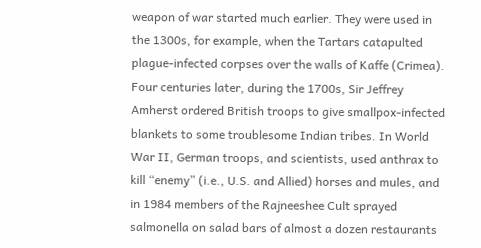weapon of war started much earlier. They were used in the 1300s, for example, when the Tartars catapulted plague-infected corpses over the walls of Kaffe (Crimea). Four centuries later, during the 1700s, Sir Jeffrey Amherst ordered British troops to give smallpox-infected blankets to some troublesome Indian tribes. In World War II, German troops, and scientists, used anthrax to kill “enemy” (i.e., U.S. and Allied) horses and mules, and in 1984 members of the Rajneeshee Cult sprayed salmonella on salad bars of almost a dozen restaurants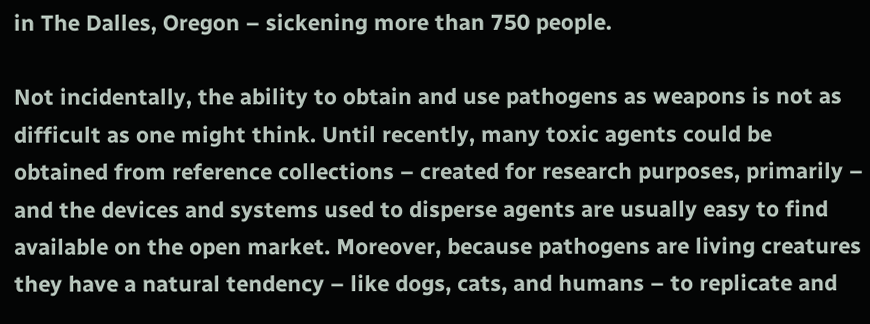in The Dalles, Oregon – sickening more than 750 people.

Not incidentally, the ability to obtain and use pathogens as weapons is not as difficult as one might think. Until recently, many toxic agents could be obtained from reference collections – created for research purposes, primarily – and the devices and systems used to disperse agents are usually easy to find available on the open market. Moreover, because pathogens are living creatures they have a natural tendency – like dogs, cats, and humans – to replicate and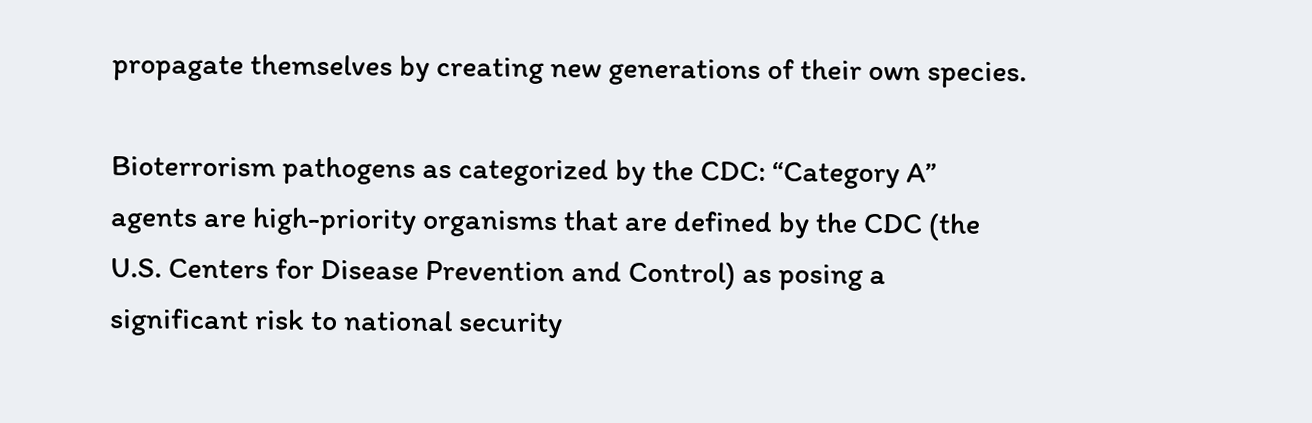propagate themselves by creating new generations of their own species.

Bioterrorism pathogens as categorized by the CDC: “Category A” agents are high-priority organisms that are defined by the CDC (the U.S. Centers for Disease Prevention and Control) as posing a significant risk to national security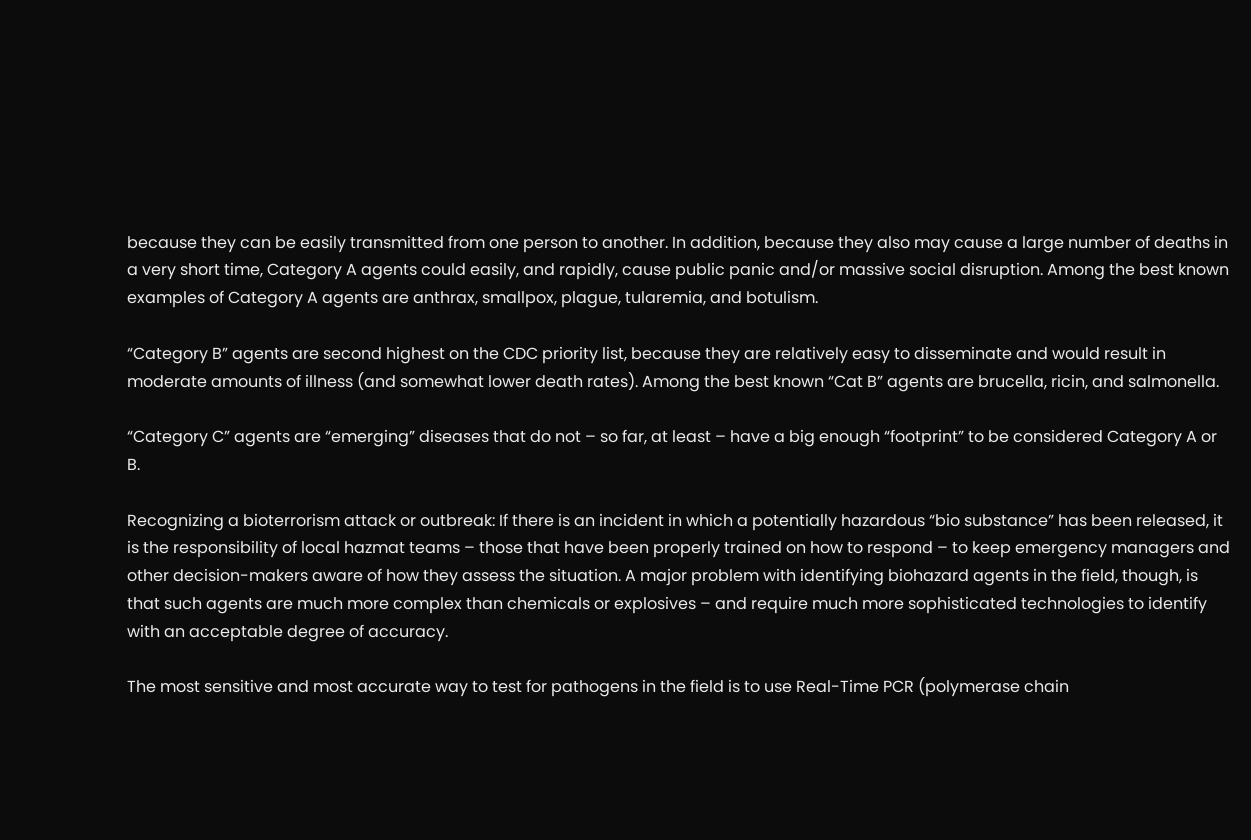because they can be easily transmitted from one person to another. In addition, because they also may cause a large number of deaths in a very short time, Category A agents could easily, and rapidly, cause public panic and/or massive social disruption. Among the best known examples of Category A agents are anthrax, smallpox, plague, tularemia, and botulism.

“Category B” agents are second highest on the CDC priority list, because they are relatively easy to disseminate and would result in moderate amounts of illness (and somewhat lower death rates). Among the best known “Cat B” agents are brucella, ricin, and salmonella.

“Category C” agents are “emerging” diseases that do not – so far, at least – have a big enough “footprint” to be considered Category A or B.

Recognizing a bioterrorism attack or outbreak: If there is an incident in which a potentially hazardous “bio substance” has been released, it is the responsibility of local hazmat teams – those that have been properly trained on how to respond – to keep emergency managers and other decision-makers aware of how they assess the situation. A major problem with identifying biohazard agents in the field, though, is that such agents are much more complex than chemicals or explosives – and require much more sophisticated technologies to identify with an acceptable degree of accuracy.

The most sensitive and most accurate way to test for pathogens in the field is to use Real-Time PCR (polymerase chain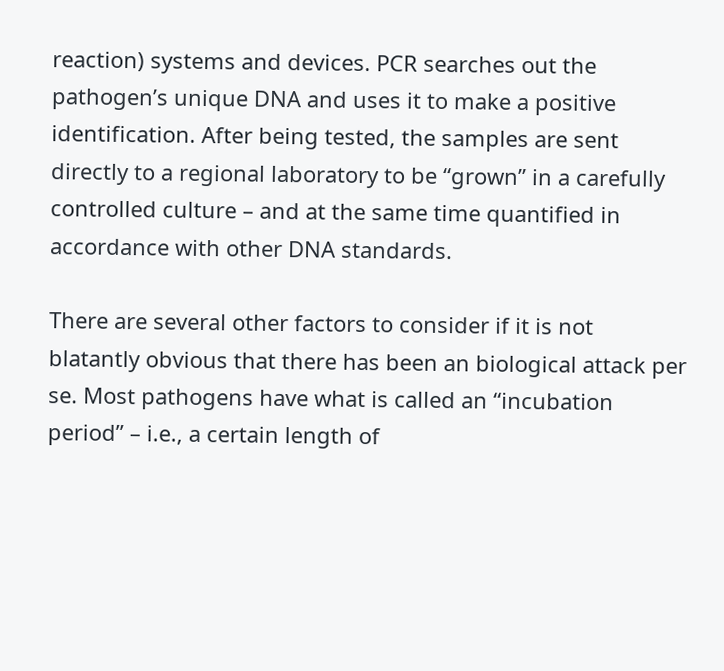reaction) systems and devices. PCR searches out the pathogen’s unique DNA and uses it to make a positive identification. After being tested, the samples are sent directly to a regional laboratory to be “grown” in a carefully controlled culture – and at the same time quantified in accordance with other DNA standards.

There are several other factors to consider if it is not blatantly obvious that there has been an biological attack per se. Most pathogens have what is called an “incubation period” – i.e., a certain length of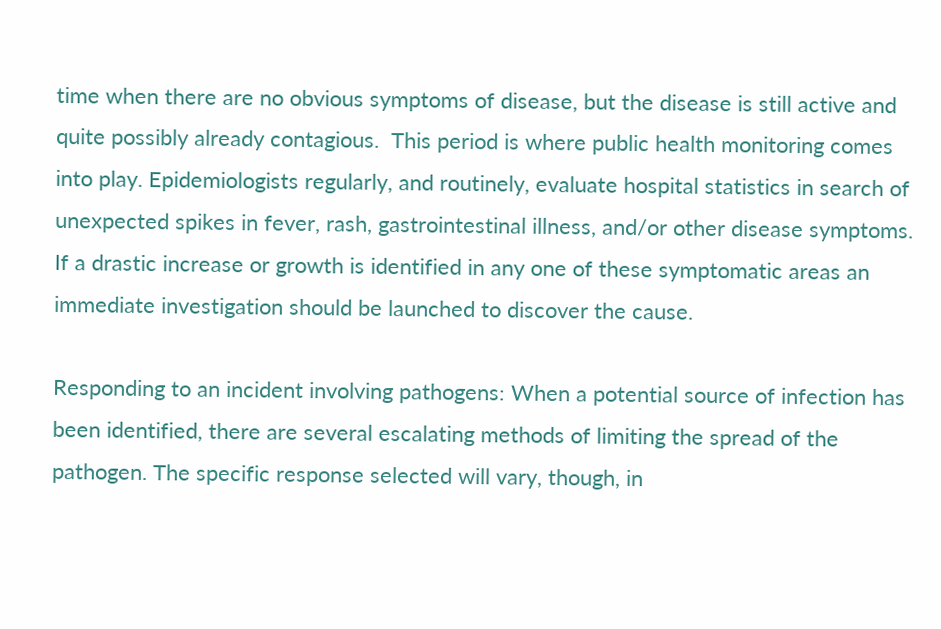time when there are no obvious symptoms of disease, but the disease is still active and quite possibly already contagious.  This period is where public health monitoring comes into play. Epidemiologists regularly, and routinely, evaluate hospital statistics in search of unexpected spikes in fever, rash, gastrointestinal illness, and/or other disease symptoms. If a drastic increase or growth is identified in any one of these symptomatic areas an immediate investigation should be launched to discover the cause.

Responding to an incident involving pathogens: When a potential source of infection has been identified, there are several escalating methods of limiting the spread of the pathogen. The specific response selected will vary, though, in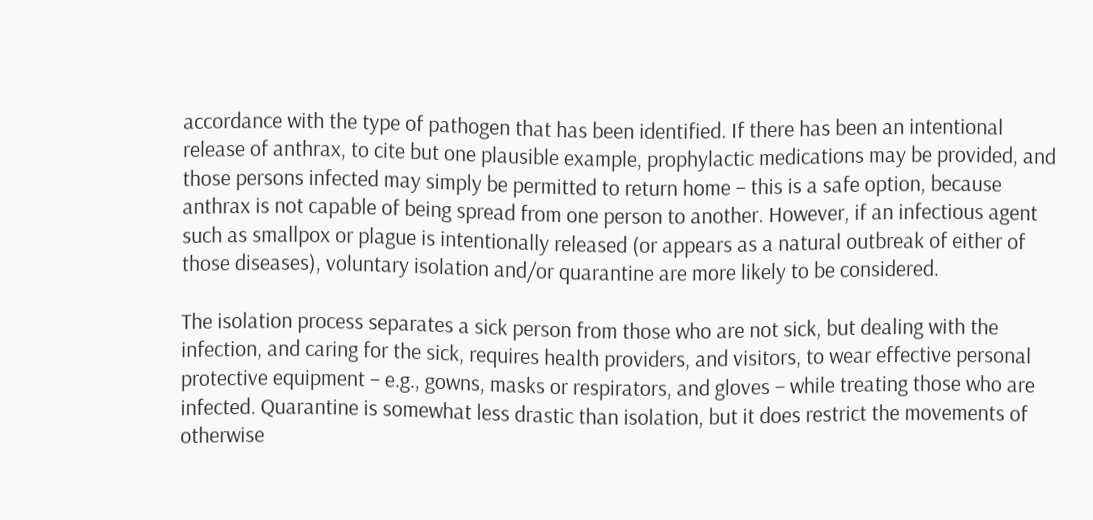accordance with the type of pathogen that has been identified. If there has been an intentional release of anthrax, to cite but one plausible example, prophylactic medications may be provided, and those persons infected may simply be permitted to return home – this is a safe option, because anthrax is not capable of being spread from one person to another. However, if an infectious agent such as smallpox or plague is intentionally released (or appears as a natural outbreak of either of those diseases), voluntary isolation and/or quarantine are more likely to be considered.

The isolation process separates a sick person from those who are not sick, but dealing with the infection, and caring for the sick, requires health providers, and visitors, to wear effective personal protective equipment – e.g., gowns, masks or respirators, and gloves – while treating those who are infected. Quarantine is somewhat less drastic than isolation, but it does restrict the movements of otherwise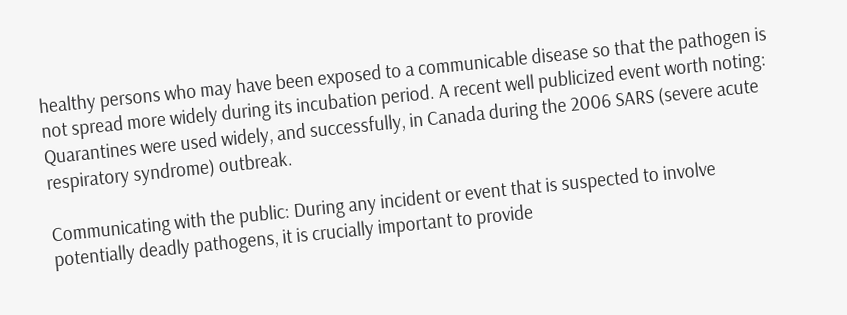healthy persons who may have been exposed to a communicable disease so that the pathogen is not spread more widely during its incubation period. A recent well publicized event worth noting: Quarantines were used widely, and successfully, in Canada during the 2006 SARS (severe acute respiratory syndrome) outbreak.

Communicating with the public: During any incident or event that is suspected to involve potentially deadly pathogens, it is crucially important to provide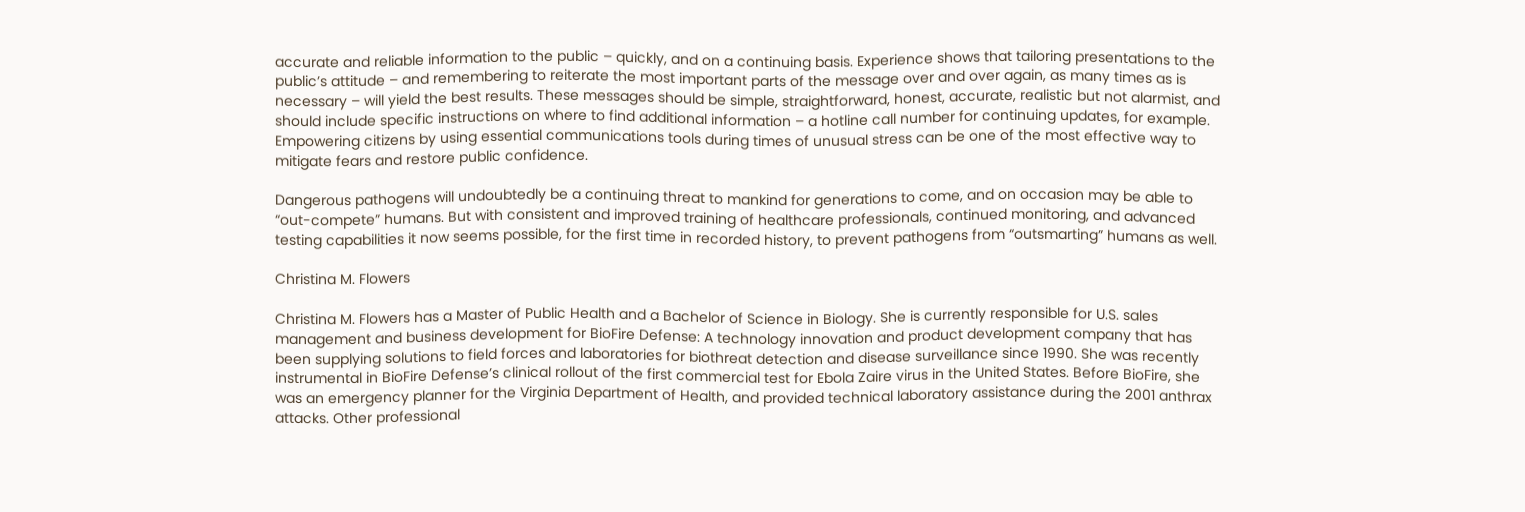accurate and reliable information to the public – quickly, and on a continuing basis. Experience shows that tailoring presentations to the public’s attitude – and remembering to reiterate the most important parts of the message over and over again, as many times as is necessary – will yield the best results. These messages should be simple, straightforward, honest, accurate, realistic but not alarmist, and should include specific instructions on where to find additional information – a hotline call number for continuing updates, for example. Empowering citizens by using essential communications tools during times of unusual stress can be one of the most effective way to mitigate fears and restore public confidence.

Dangerous pathogens will undoubtedly be a continuing threat to mankind for generations to come, and on occasion may be able to “out-compete” humans. But with consistent and improved training of healthcare professionals, continued monitoring, and advanced testing capabilities it now seems possible, for the first time in recorded history, to prevent pathogens from “outsmarting” humans as well.

Christina M. Flowers

Christina M. Flowers has a Master of Public Health and a Bachelor of Science in Biology. She is currently responsible for U.S. sales management and business development for BioFire Defense: A technology innovation and product development company that has been supplying solutions to field forces and laboratories for biothreat detection and disease surveillance since 1990. She was recently instrumental in BioFire Defense’s clinical rollout of the first commercial test for Ebola Zaire virus in the United States. Before BioFire, she was an emergency planner for the Virginia Department of Health, and provided technical laboratory assistance during the 2001 anthrax attacks. Other professional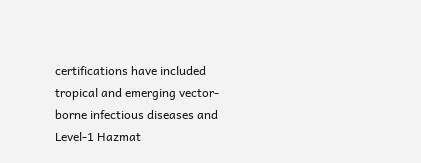certifications have included tropical and emerging vector-borne infectious diseases and Level-1 Hazmat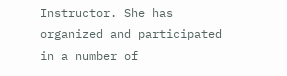Instructor. She has organized and participated in a number of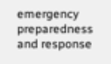emergency preparedness and response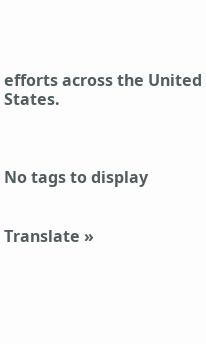efforts across the United States.



No tags to display


Translate »